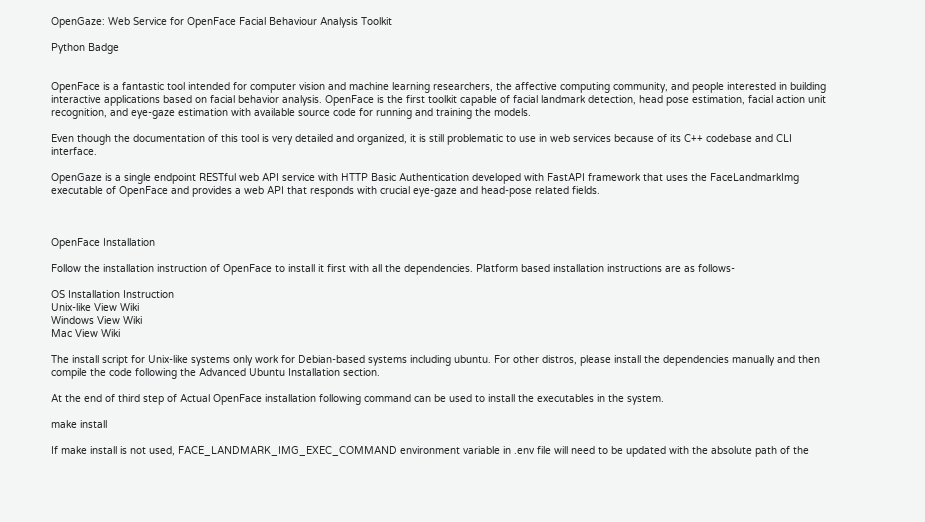OpenGaze: Web Service for OpenFace Facial Behaviour Analysis Toolkit

Python Badge


OpenFace is a fantastic tool intended for computer vision and machine learning researchers, the affective computing community, and people interested in building interactive applications based on facial behavior analysis. OpenFace is the first toolkit capable of facial landmark detection, head pose estimation, facial action unit recognition, and eye-gaze estimation with available source code for running and training the models.

Even though the documentation of this tool is very detailed and organized, it is still problematic to use in web services because of its C++ codebase and CLI interface.

OpenGaze is a single endpoint RESTful web API service with HTTP Basic Authentication developed with FastAPI framework that uses the FaceLandmarkImg executable of OpenFace and provides a web API that responds with crucial eye-gaze and head-pose related fields.



OpenFace Installation

Follow the installation instruction of OpenFace to install it first with all the dependencies. Platform based installation instructions are as follows-

OS Installation Instruction
Unix-like View Wiki
Windows View Wiki
Mac View Wiki

The install script for Unix-like systems only work for Debian-based systems including ubuntu. For other distros, please install the dependencies manually and then compile the code following the Advanced Ubuntu Installation section.

At the end of third step of Actual OpenFace installation following command can be used to install the executables in the system.

make install

If make install is not used, FACE_LANDMARK_IMG_EXEC_COMMAND environment variable in .env file will need to be updated with the absolute path of the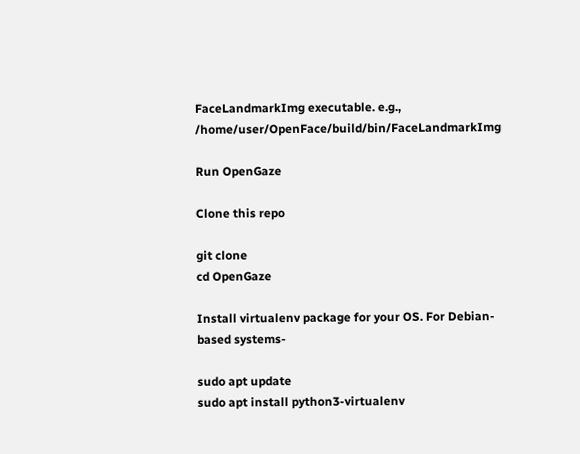FaceLandmarkImg executable. e.g., /home/user/OpenFace/build/bin/FaceLandmarkImg

Run OpenGaze

Clone this repo

git clone
cd OpenGaze

Install virtualenv package for your OS. For Debian-based systems-

sudo apt update
sudo apt install python3-virtualenv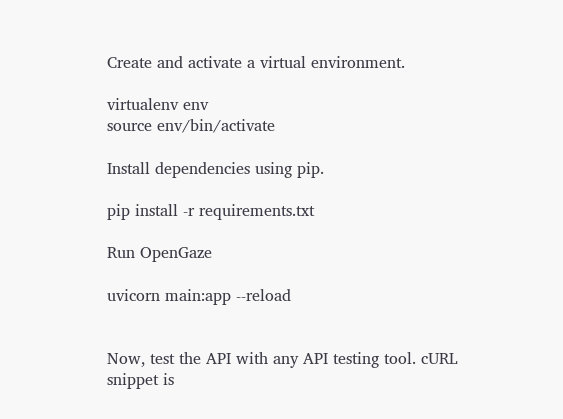Create and activate a virtual environment.

virtualenv env
source env/bin/activate

Install dependencies using pip.

pip install -r requirements.txt

Run OpenGaze

uvicorn main:app --reload


Now, test the API with any API testing tool. cURL snippet is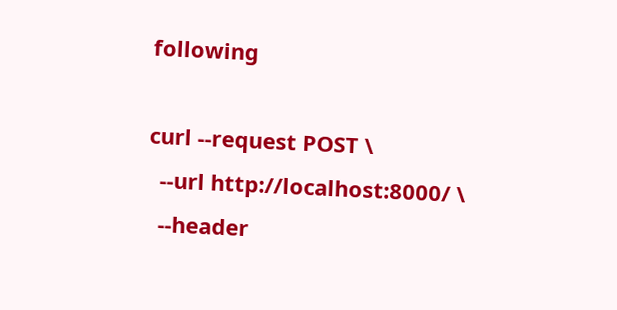following

curl --request POST \
  --url http://localhost:8000/ \
  --header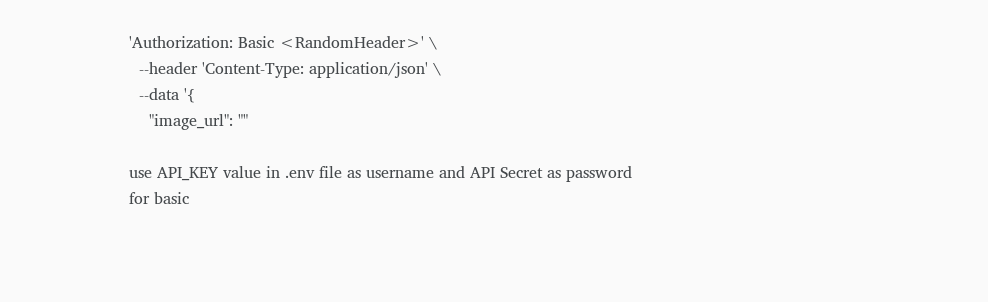'Authorization: Basic <RandomHeader>' \
  --header 'Content-Type: application/json' \
  --data '{
    "image_url": ""

use API_KEY value in .env file as username and API Secret as password for basic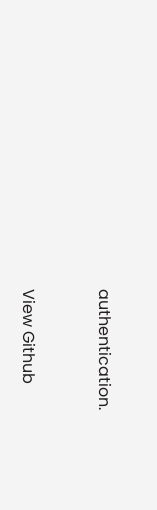authentication.


View Github